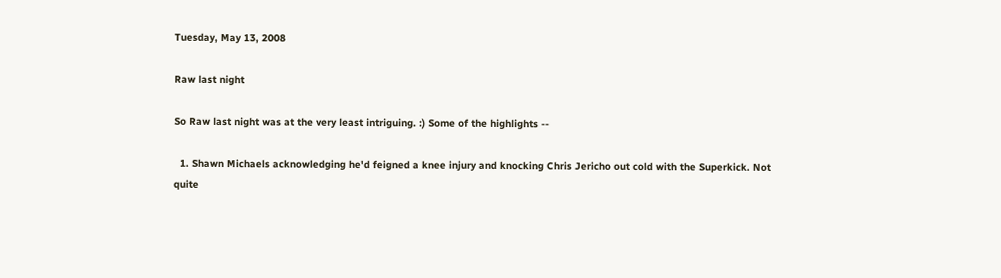Tuesday, May 13, 2008

Raw last night

So Raw last night was at the very least intriguing. :) Some of the highlights --

  1. Shawn Michaels acknowledging he'd feigned a knee injury and knocking Chris Jericho out cold with the Superkick. Not quite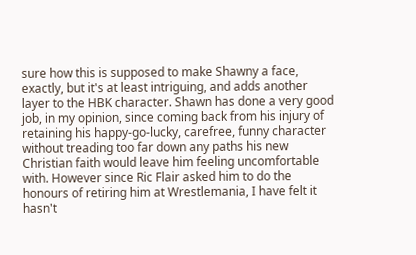sure how this is supposed to make Shawny a face, exactly, but it's at least intriguing, and adds another layer to the HBK character. Shawn has done a very good job, in my opinion, since coming back from his injury of retaining his happy-go-lucky, carefree, funny character without treading too far down any paths his new Christian faith would leave him feeling uncomfortable with. However since Ric Flair asked him to do the honours of retiring him at Wrestlemania, I have felt it hasn't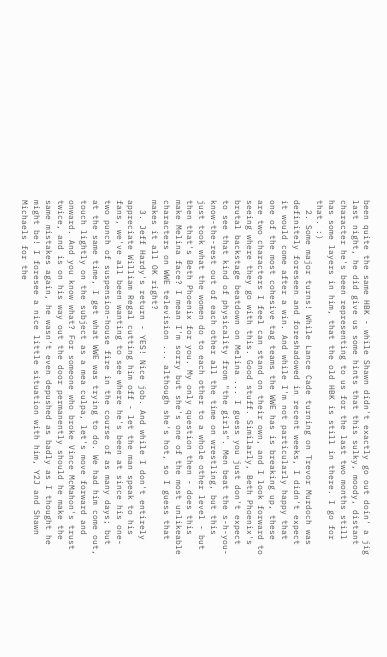been quite the same HBK - while Shawn didn't exactly go out doin' a jig last night, he did give us some hints that this sulky, moody, distant character he's been representing to us for the last two months still has some layers in him, that the old HBK is still in there. I go for that. :)
  2. Some major turns! While Lance Cade turning on Trevor Murdoch was definitely foreseen and foreshadowed in recent weeks, I didn't expect it would come after a win. And while I'm not particularly happy that one of the most cohesive tag teams the WWE has is breaking up, these are two characters I feel can stand on their own, and I look forward to seeing where they go with this. Good stuff. Similarly, Beth Phoenix's brutal backstage beatdown on Melina ... I guess you just don't expect to see that kind of physicality from "the girls". Men beat the s-h-you-know-the-rest out of each other all the time on wrestling, but this just took what the women do to each other to a whole other level - but then that's Beth Phoenix for you. My only question then - does this make Melina face? I mean I'm sorry but she's one of the most unlikeable characters on WWE television ... although she's hot, so I guess that makes it all OK right?
  3. Jeff Hardy's return - YES! Nice job. And while I don't entirely appreciate William Regal cutting him off - let the man speak to his fans, we've all been wanting to see where he's been at since his one-two punch of suspension-house fire in the course of as many days; but at the same time, I get what WWE was trying to do. We had him come out, touch lightly on the subject as a mea culpa, let's move forward and onward. And you know what? For someone who broke Vince McMahon's trust twice, and is on his way out the door permanently should he make the same mistakes again, he wasn't even depushed as badly as I thought he might be! I foresee a nice little situation with him, Y2J and Shawn Michaels for the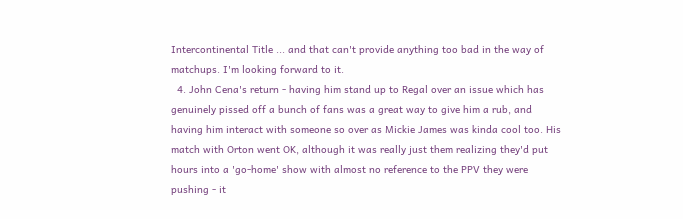Intercontinental Title ... and that can't provide anything too bad in the way of matchups. I'm looking forward to it.
  4. John Cena's return - having him stand up to Regal over an issue which has genuinely pissed off a bunch of fans was a great way to give him a rub, and having him interact with someone so over as Mickie James was kinda cool too. His match with Orton went OK, although it was really just them realizing they'd put hours into a 'go-home' show with almost no reference to the PPV they were pushing - it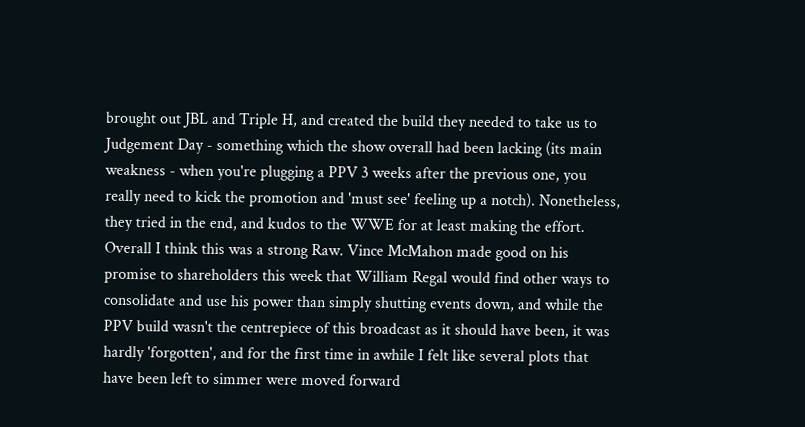brought out JBL and Triple H, and created the build they needed to take us to Judgement Day - something which the show overall had been lacking (its main weakness - when you're plugging a PPV 3 weeks after the previous one, you really need to kick the promotion and 'must see' feeling up a notch). Nonetheless, they tried in the end, and kudos to the WWE for at least making the effort.
Overall I think this was a strong Raw. Vince McMahon made good on his promise to shareholders this week that William Regal would find other ways to consolidate and use his power than simply shutting events down, and while the PPV build wasn't the centrepiece of this broadcast as it should have been, it was hardly 'forgotten', and for the first time in awhile I felt like several plots that have been left to simmer were moved forward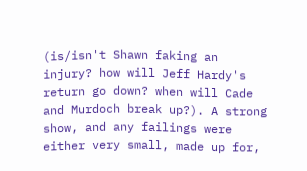(is/isn't Shawn faking an injury? how will Jeff Hardy's return go down? when will Cade and Murdoch break up?). A strong show, and any failings were either very small, made up for,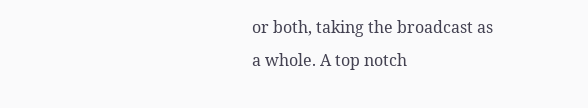or both, taking the broadcast as a whole. A top notch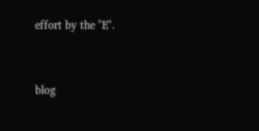effort by the "E".


blog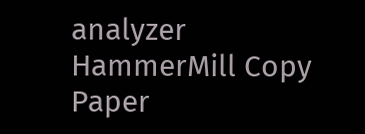analyzer
HammerMill Copy Paper